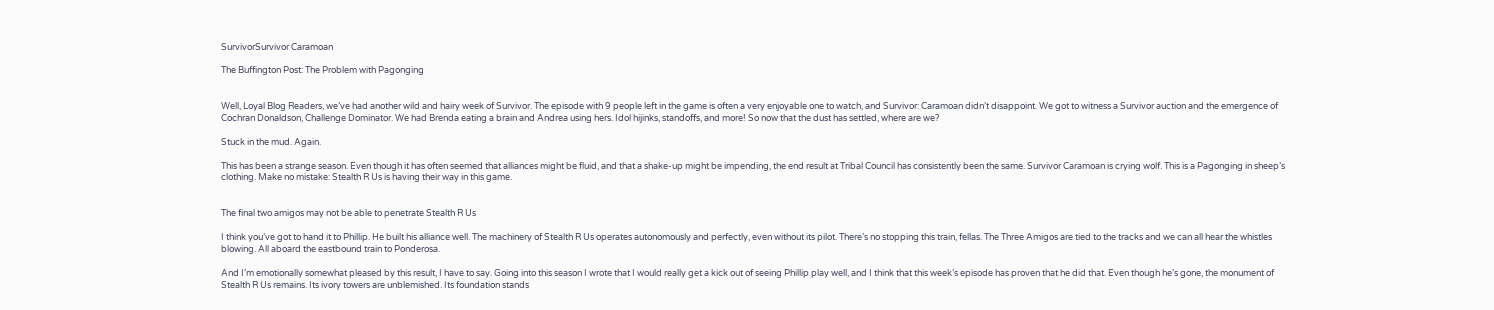SurvivorSurvivor Caramoan

The Buffington Post: The Problem with Pagonging


Well, Loyal Blog Readers, we’ve had another wild and hairy week of Survivor. The episode with 9 people left in the game is often a very enjoyable one to watch, and Survivor: Caramoan didn’t disappoint. We got to witness a Survivor auction and the emergence of Cochran Donaldson, Challenge Dominator. We had Brenda eating a brain and Andrea using hers. Idol hijinks, standoffs, and more! So now that the dust has settled, where are we?

Stuck in the mud. Again.

This has been a strange season. Even though it has often seemed that alliances might be fluid, and that a shake-up might be impending, the end result at Tribal Council has consistently been the same. Survivor Caramoan is crying wolf. This is a Pagonging in sheep’s clothing. Make no mistake: Stealth R Us is having their way in this game.


The final two amigos may not be able to penetrate Stealth R Us

I think you’ve got to hand it to Phillip. He built his alliance well. The machinery of Stealth R Us operates autonomously and perfectly, even without its pilot. There’s no stopping this train, fellas. The Three Amigos are tied to the tracks and we can all hear the whistles blowing. All aboard the eastbound train to Ponderosa.

And I’m emotionally somewhat pleased by this result, I have to say. Going into this season I wrote that I would really get a kick out of seeing Phillip play well, and I think that this week’s episode has proven that he did that. Even though he’s gone, the monument of Stealth R Us remains. Its ivory towers are unblemished. Its foundation stands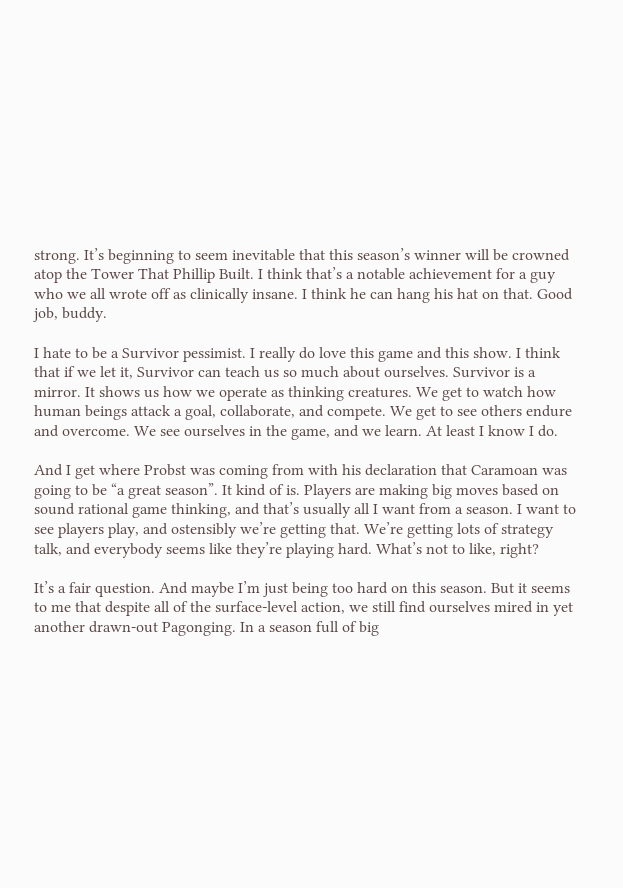strong. It’s beginning to seem inevitable that this season’s winner will be crowned atop the Tower That Phillip Built. I think that’s a notable achievement for a guy who we all wrote off as clinically insane. I think he can hang his hat on that. Good job, buddy.

I hate to be a Survivor pessimist. I really do love this game and this show. I think that if we let it, Survivor can teach us so much about ourselves. Survivor is a mirror. It shows us how we operate as thinking creatures. We get to watch how human beings attack a goal, collaborate, and compete. We get to see others endure and overcome. We see ourselves in the game, and we learn. At least I know I do.

And I get where Probst was coming from with his declaration that Caramoan was going to be “a great season”. It kind of is. Players are making big moves based on sound rational game thinking, and that’s usually all I want from a season. I want to see players play, and ostensibly we’re getting that. We’re getting lots of strategy talk, and everybody seems like they’re playing hard. What’s not to like, right?

It’s a fair question. And maybe I’m just being too hard on this season. But it seems to me that despite all of the surface-level action, we still find ourselves mired in yet another drawn-out Pagonging. In a season full of big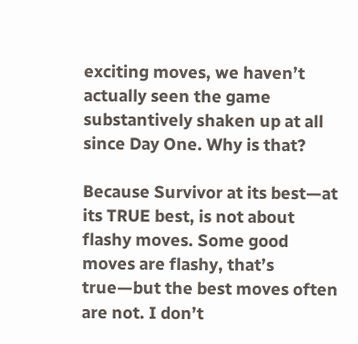exciting moves, we haven’t actually seen the game substantively shaken up at all since Day One. Why is that?

Because Survivor at its best—at its TRUE best, is not about flashy moves. Some good moves are flashy, that’s true—but the best moves often are not. I don’t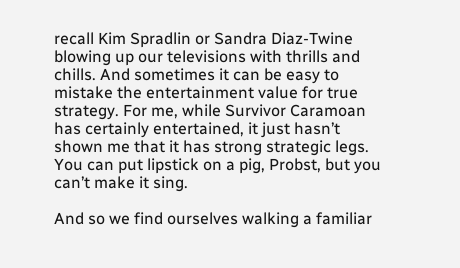recall Kim Spradlin or Sandra Diaz-Twine blowing up our televisions with thrills and chills. And sometimes it can be easy to mistake the entertainment value for true strategy. For me, while Survivor Caramoan has certainly entertained, it just hasn’t shown me that it has strong strategic legs. You can put lipstick on a pig, Probst, but you can’t make it sing.

And so we find ourselves walking a familiar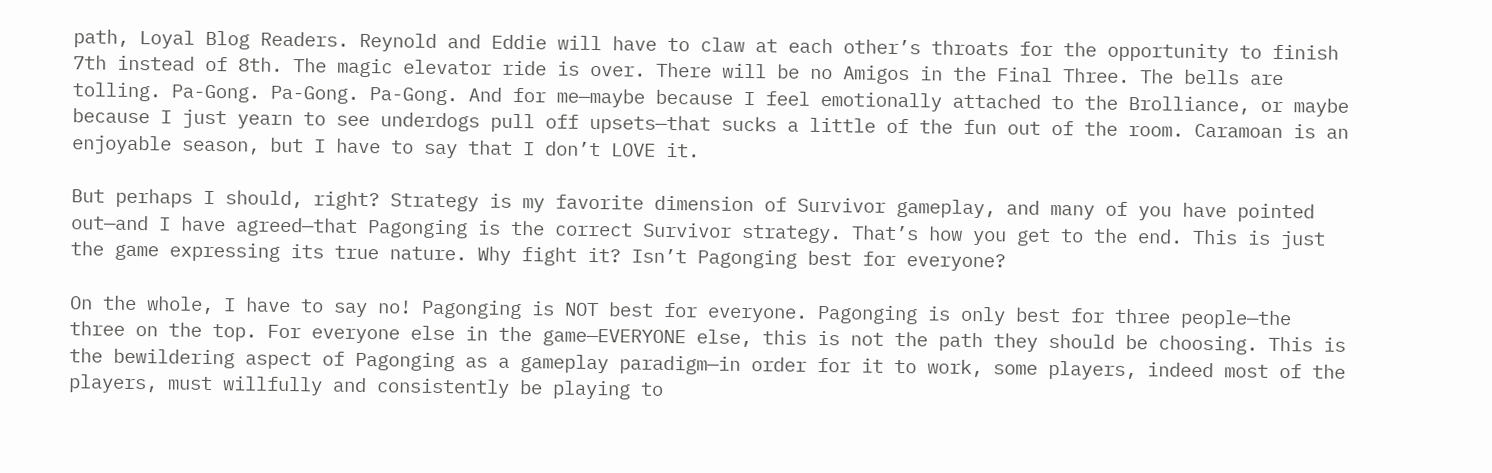path, Loyal Blog Readers. Reynold and Eddie will have to claw at each other’s throats for the opportunity to finish 7th instead of 8th. The magic elevator ride is over. There will be no Amigos in the Final Three. The bells are tolling. Pa-Gong. Pa-Gong. Pa-Gong. And for me—maybe because I feel emotionally attached to the Brolliance, or maybe because I just yearn to see underdogs pull off upsets—that sucks a little of the fun out of the room. Caramoan is an enjoyable season, but I have to say that I don’t LOVE it.

But perhaps I should, right? Strategy is my favorite dimension of Survivor gameplay, and many of you have pointed out—and I have agreed—that Pagonging is the correct Survivor strategy. That’s how you get to the end. This is just the game expressing its true nature. Why fight it? Isn’t Pagonging best for everyone?

On the whole, I have to say no! Pagonging is NOT best for everyone. Pagonging is only best for three people—the three on the top. For everyone else in the game—EVERYONE else, this is not the path they should be choosing. This is the bewildering aspect of Pagonging as a gameplay paradigm—in order for it to work, some players, indeed most of the players, must willfully and consistently be playing to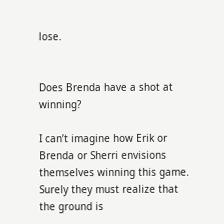lose.


Does Brenda have a shot at winning?

I can’t imagine how Erik or Brenda or Sherri envisions themselves winning this game. Surely they must realize that the ground is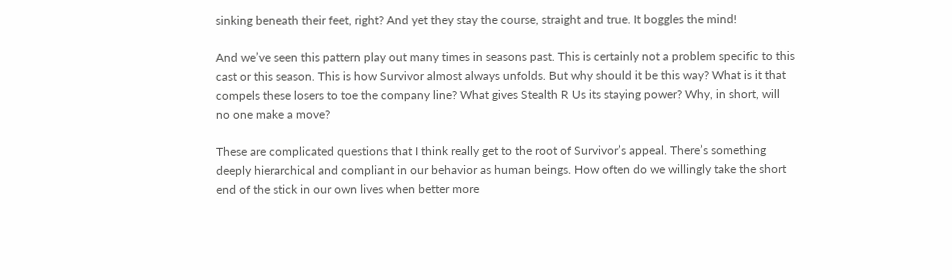sinking beneath their feet, right? And yet they stay the course, straight and true. It boggles the mind!

And we’ve seen this pattern play out many times in seasons past. This is certainly not a problem specific to this cast or this season. This is how Survivor almost always unfolds. But why should it be this way? What is it that compels these losers to toe the company line? What gives Stealth R Us its staying power? Why, in short, will no one make a move?

These are complicated questions that I think really get to the root of Survivor’s appeal. There’s something deeply hierarchical and compliant in our behavior as human beings. How often do we willingly take the short end of the stick in our own lives when better more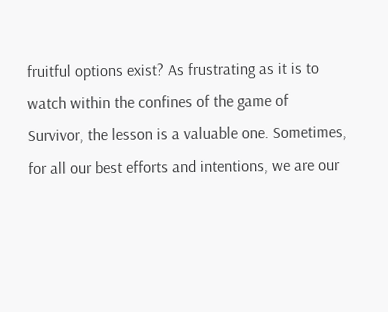fruitful options exist? As frustrating as it is to watch within the confines of the game of Survivor, the lesson is a valuable one. Sometimes, for all our best efforts and intentions, we are our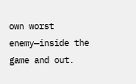own worst enemy—inside the game and out.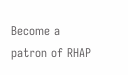Become a patron of RHAP